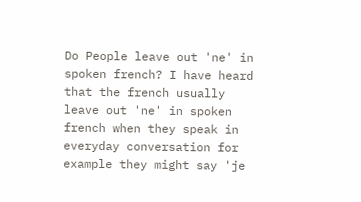Do People leave out 'ne' in spoken french? I have heard that the french usually leave out 'ne' in spoken french when they speak in everyday conversation for example they might say 'je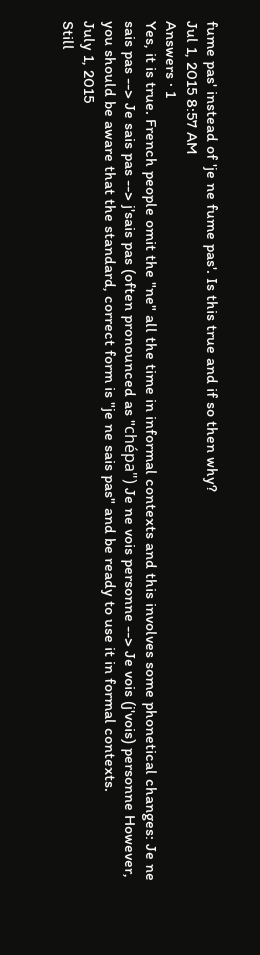fume pas' instead of 'je ne fume pas'. Is this true and if so then why?
Jul 1, 2015 8:57 AM
Answers · 1
Yes, it is true. French people omit the "ne" all the time in informal contexts and this involves some phonetical changes: Je ne sais pas --> Je sais pas --> j'sais pas (often pronounced as "chépa") Je ne vois personne --> Je vois (j'vois) personne However, you should be aware that the standard, correct form is "je ne sais pas" and be ready to use it in formal contexts.
July 1, 2015
Still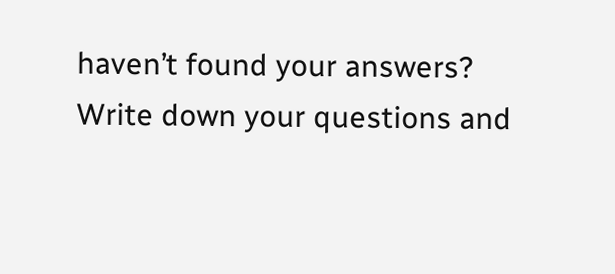haven’t found your answers?
Write down your questions and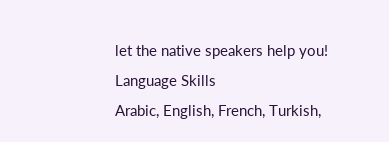let the native speakers help you!
Language Skills
Arabic, English, French, Turkish,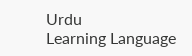Urdu
Learning Language